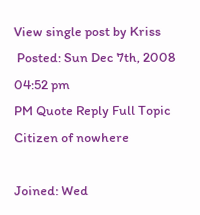View single post by Kriss
 Posted: Sun Dec 7th, 2008 04:52 pm
PM Quote Reply Full Topic
Citizen of nowhere

Joined: Wed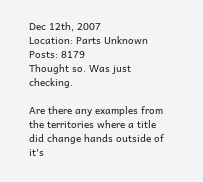Dec 12th, 2007
Location: Parts Unknown
Posts: 8179
Thought so. Was just checking.

Are there any examples from the territories where a title did change hands outside of it's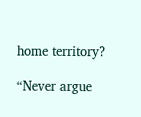home territory?

“Never argue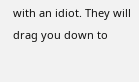with an idiot. They will drag you down to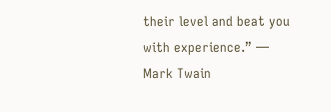their level and beat you with experience.” ― Mark Twain